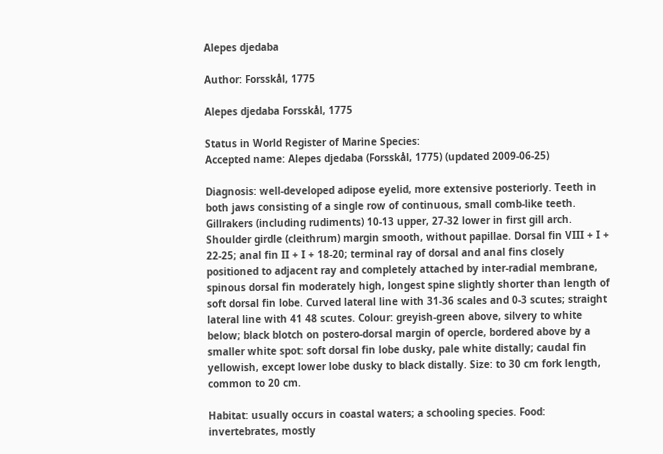Alepes djedaba

Author: Forsskål, 1775

Alepes djedaba Forsskål, 1775

Status in World Register of Marine Species:
Accepted name: Alepes djedaba (Forsskål, 1775) (updated 2009-06-25)

Diagnosis: well-developed adipose eyelid, more extensive posteriorly. Teeth in both jaws consisting of a single row of continuous, small comb-like teeth. Gillrakers (including rudiments) 10-13 upper, 27-32 lower in first gill arch. Shoulder girdle (cleithrum) margin smooth, without papillae. Dorsal fin VIII + I + 22-25; anal fin II + I + 18-20; terminal ray of dorsal and anal fins closely positioned to adjacent ray and completely attached by inter-radial membrane, spinous dorsal fin moderately high, longest spine slightly shorter than length of soft dorsal fin lobe. Curved lateral line with 31-36 scales and 0-3 scutes; straight lateral line with 41 48 scutes. Colour: greyish-green above, silvery to white below; black blotch on postero-dorsal margin of opercle, bordered above by a smaller white spot: soft dorsal fin lobe dusky, pale white distally; caudal fin yellowish, except lower lobe dusky to black distally. Size: to 30 cm fork length, common to 20 cm.

Habitat: usually occurs in coastal waters; a schooling species. Food: invertebrates, mostly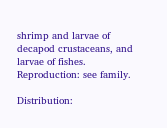shrimp and larvae of decapod crustaceans, and larvae of fishes. Reproduction: see family.

Distribution: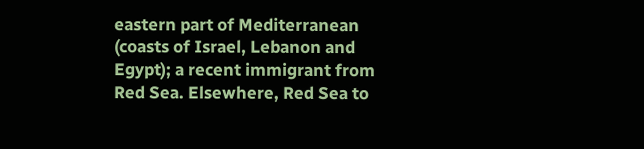eastern part of Mediterranean (coasts of Israel, Lebanon and Egypt); a recent immigrant from Red Sea. Elsewhere, Red Sea to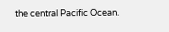the central Pacific Ocean.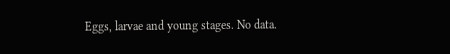Eggs, larvae and young stages. No data.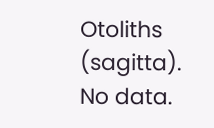Otoliths (sagitta). No data.